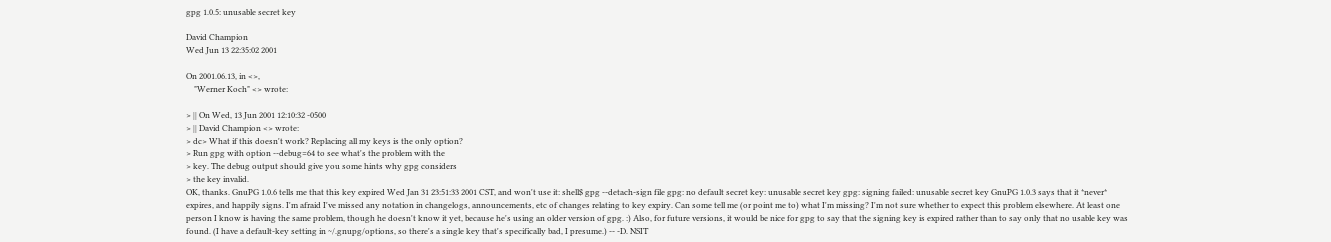gpg 1.0.5: unusable secret key

David Champion
Wed Jun 13 22:35:02 2001

On 2001.06.13, in <>,
    "Werner Koch" <> wrote:

> || On Wed, 13 Jun 2001 12:10:32 -0500
> || David Champion <> wrote:
> dc> What if this doesn't work? Replacing all my keys is the only option?
> Run gpg with option --debug=64 to see what's the problem with the
> key. The debug output should give you some hints why gpg considers
> the key invalid.
OK, thanks. GnuPG 1.0.6 tells me that this key expired Wed Jan 31 23:51:33 2001 CST, and won't use it: shell$ gpg --detach-sign file gpg: no default secret key: unusable secret key gpg: signing failed: unusable secret key GnuPG 1.0.3 says that it *never* expires, and happily signs. I'm afraid I've missed any notation in changelogs, announcements, etc of changes relating to key expiry. Can some tell me (or point me to) what I'm missing? I'm not sure whether to expect this problem elsewhere. At least one person I know is having the same problem, though he doesn't know it yet, because he's using an older version of gpg. :) Also, for future versions, it would be nice for gpg to say that the signing key is expired rather than to say only that no usable key was found. (I have a default-key setting in ~/.gnupg/options, so there's a single key that's specifically bad, I presume.) -- -D. NSIT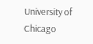University of Chicago